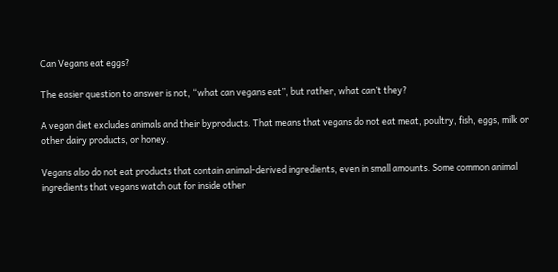Can Vegans eat eggs?

The easier question to answer is not, “what can vegans eat”, but rather, what can’t they?

A vegan diet excludes animals and their byproducts. That means that vegans do not eat meat, poultry, fish, eggs, milk or other dairy products, or honey.

Vegans also do not eat products that contain animal-derived ingredients, even in small amounts. Some common animal ingredients that vegans watch out for inside other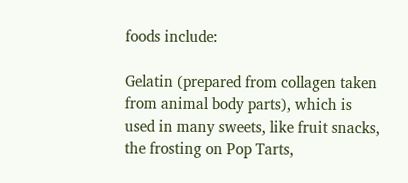foods include:

Gelatin (prepared from collagen taken from animal body parts), which is used in many sweets, like fruit snacks, the frosting on Pop Tarts,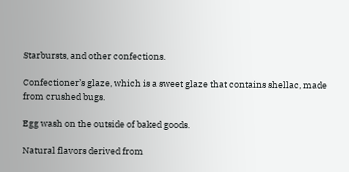Starbursts, and other confections.

Confectioner’s glaze, which is a sweet glaze that contains shellac, made from crushed bugs.

Egg wash on the outside of baked goods.

Natural flavors derived from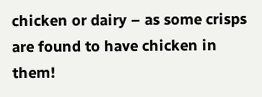chicken or dairy – as some crisps are found to have chicken in them!